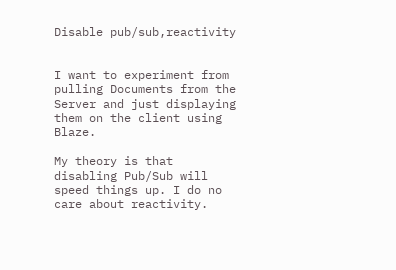Disable pub/sub,reactivity


I want to experiment from pulling Documents from the Server and just displaying them on the client using Blaze.

My theory is that disabling Pub/Sub will speed things up. I do no care about reactivity.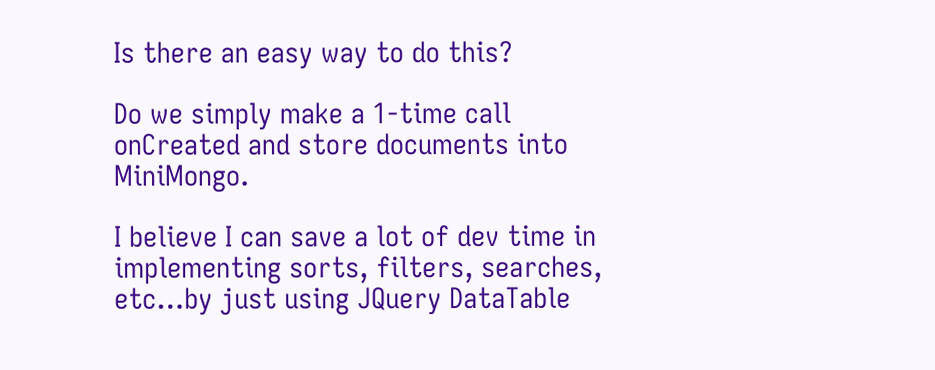Is there an easy way to do this?

Do we simply make a 1-time call onCreated and store documents into MiniMongo.

I believe I can save a lot of dev time in implementing sorts, filters, searches, etc…by just using JQuery DataTable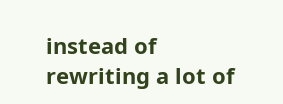instead of rewriting a lot of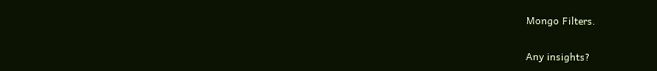Mongo Filters.

Any insights?